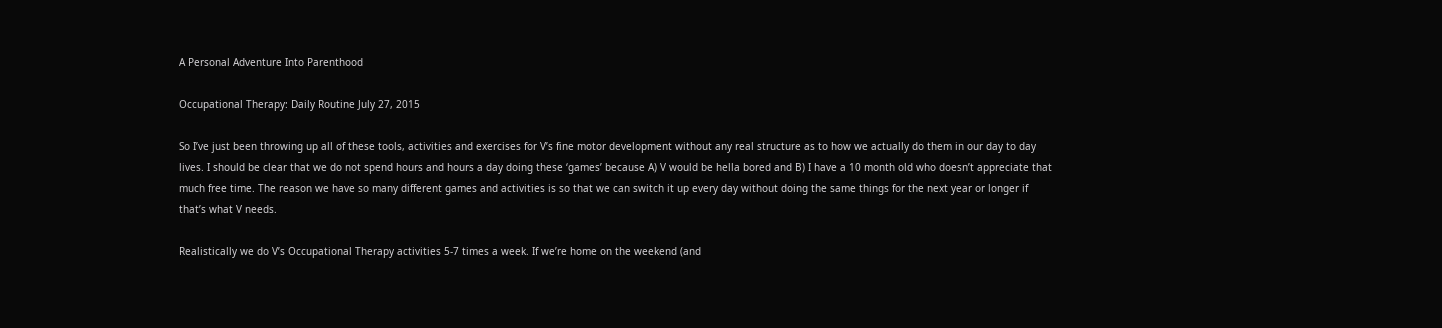A Personal Adventure Into Parenthood

Occupational Therapy: Daily Routine July 27, 2015

So I’ve just been throwing up all of these tools, activities and exercises for V’s fine motor development without any real structure as to how we actually do them in our day to day lives. I should be clear that we do not spend hours and hours a day doing these ‘games’ because A) V would be hella bored and B) I have a 10 month old who doesn’t appreciate that much free time. The reason we have so many different games and activities is so that we can switch it up every day without doing the same things for the next year or longer if that’s what V needs.

Realistically we do V’s Occupational Therapy activities 5-7 times a week. If we’re home on the weekend (and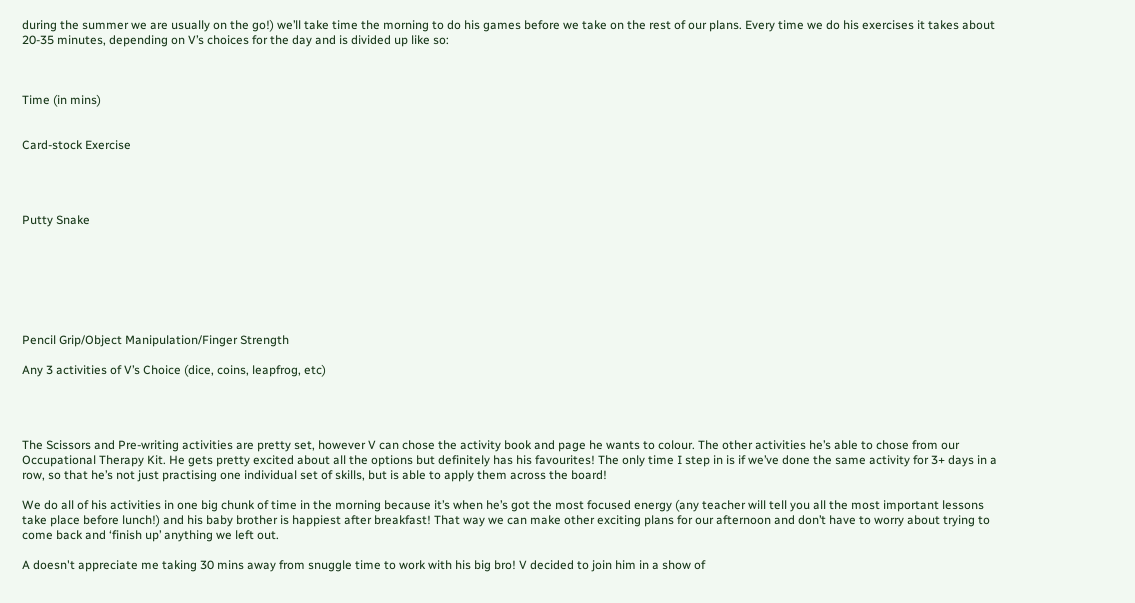during the summer we are usually on the go!) we’ll take time the morning to do his games before we take on the rest of our plans. Every time we do his exercises it takes about 20-35 minutes, depending on V’s choices for the day and is divided up like so:



Time (in mins)


Card-stock Exercise




Putty Snake







Pencil Grip/Object Manipulation/Finger Strength

Any 3 activities of V’s Choice (dice, coins, leapfrog, etc)




The Scissors and Pre-writing activities are pretty set, however V can chose the activity book and page he wants to colour. The other activities he’s able to chose from our Occupational Therapy Kit. He gets pretty excited about all the options but definitely has his favourites! The only time I step in is if we’ve done the same activity for 3+ days in a row, so that he’s not just practising one individual set of skills, but is able to apply them across the board!

We do all of his activities in one big chunk of time in the morning because it’s when he’s got the most focused energy (any teacher will tell you all the most important lessons take place before lunch!) and his baby brother is happiest after breakfast! That way we can make other exciting plans for our afternoon and don’t have to worry about trying to come back and ‘finish up’ anything we left out.

A doesn't appreciate me taking 30 mins away from snuggle time to work with his big bro! V decided to join him in a show of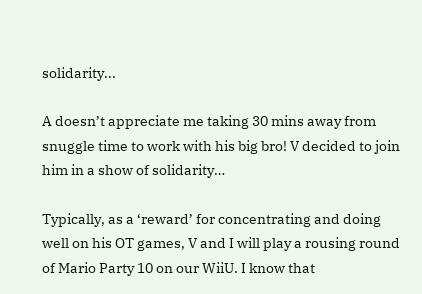solidarity...

A doesn’t appreciate me taking 30 mins away from snuggle time to work with his big bro! V decided to join him in a show of solidarity…

Typically, as a ‘reward’ for concentrating and doing well on his OT games, V and I will play a rousing round of Mario Party 10 on our WiiU. I know that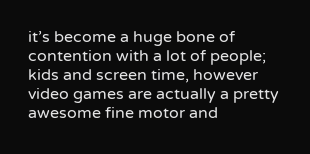it’s become a huge bone of contention with a lot of people; kids and screen time, however video games are actually a pretty awesome fine motor and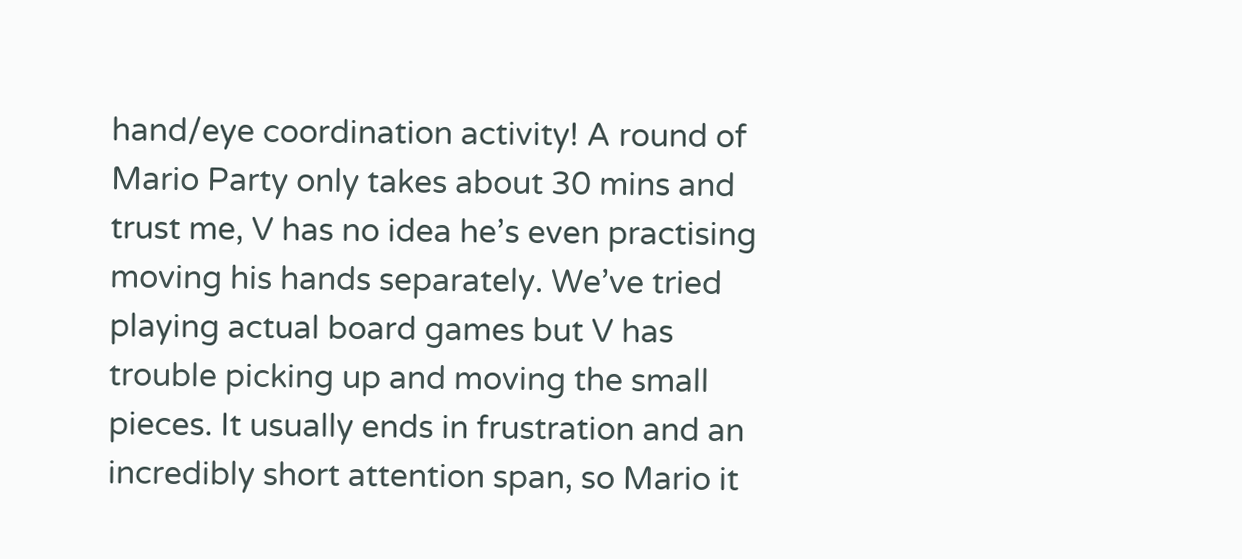hand/eye coordination activity! A round of Mario Party only takes about 30 mins and trust me, V has no idea he’s even practising moving his hands separately. We’ve tried playing actual board games but V has trouble picking up and moving the small pieces. It usually ends in frustration and an incredibly short attention span, so Mario it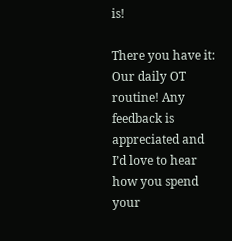is!

There you have it: Our daily OT routine! Any feedback is appreciated and I’d love to hear how you spend your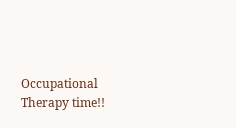Occupational Therapy time!!